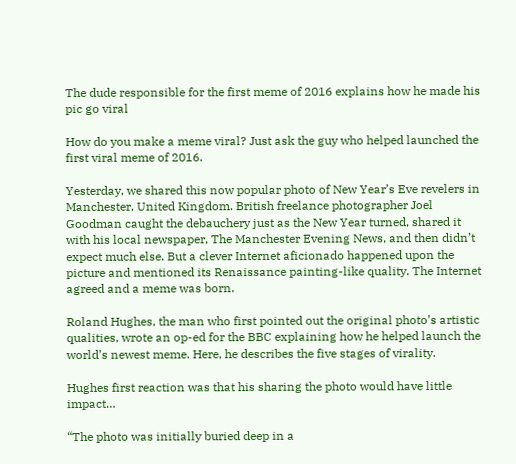The dude responsible for the first meme of 2016 explains how he made his pic go viral

How do you make a meme viral? Just ask the guy who helped launched the first viral meme of 2016.

Yesterday, we shared this now popular photo of New Year’s Eve revelers in Manchester, United Kingdom. British freelance photographer Joel Goodman caught the debauchery just as the New Year turned, shared it with his local newspaper, The Manchester Evening News, and then didn’t expect much else. But a clever Internet aficionado happened upon the picture and mentioned its Renaissance painting-like quality. The Internet agreed and a meme was born.

Roland Hughes, the man who first pointed out the original photo’s artistic qualities, wrote an op-ed for the BBC explaining how he helped launch the world’s newest meme. Here, he describes the five stages of virality.

Hughes first reaction was that his sharing the photo would have little impact…

“The photo was initially buried deep in a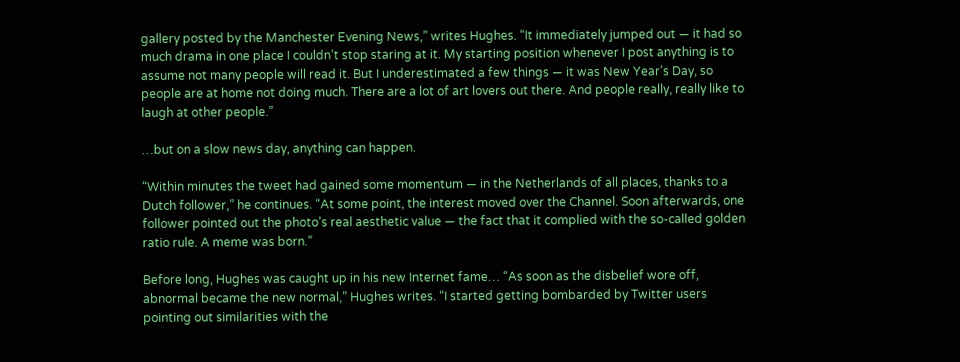gallery posted by the Manchester Evening News,” writes Hughes. “It immediately jumped out — it had so much drama in one place I couldn’t stop staring at it. My starting position whenever I post anything is to assume not many people will read it. But I underestimated a few things — it was New Year’s Day, so people are at home not doing much. There are a lot of art lovers out there. And people really, really like to laugh at other people.”

…but on a slow news day, anything can happen.

“Within minutes the tweet had gained some momentum — in the Netherlands of all places, thanks to a Dutch follower,” he continues. “At some point, the interest moved over the Channel. Soon afterwards, one follower pointed out the photo’s real aesthetic value — the fact that it complied with the so-called golden ratio rule. A meme was born.”

Before long, Hughes was caught up in his new Internet fame… “As soon as the disbelief wore off, abnormal became the new normal,” Hughes writes. “I started getting bombarded by Twitter users pointing out similarities with the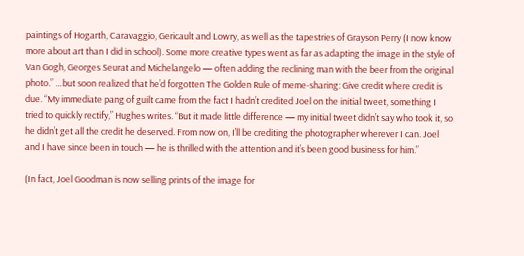paintings of Hogarth, Caravaggio, Gericault and Lowry, as well as the tapestries of Grayson Perry (I now know more about art than I did in school). Some more creative types went as far as adapting the image in the style of Van Gogh, Georges Seurat and Michelangelo — often adding the reclining man with the beer from the original photo.” …but soon realized that he’d forgotten The Golden Rule of meme-sharing: Give credit where credit is due. “My immediate pang of guilt came from the fact I hadn’t credited Joel on the initial tweet, something I tried to quickly rectify,” Hughes writes. “But it made little difference — my initial tweet didn’t say who took it, so he didn’t get all the credit he deserved. From now on, I’ll be crediting the photographer wherever I can. Joel and I have since been in touch — he is thrilled with the attention and it’s been good business for him.”

(In fact, Joel Goodman is now selling prints of the image for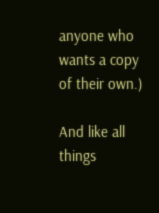anyone who wants a copy of their own.)

And like all things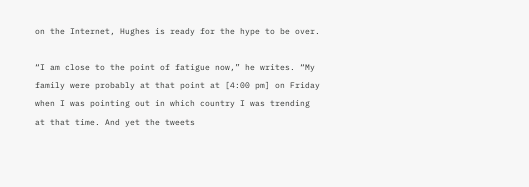on the Internet, Hughes is ready for the hype to be over.

“I am close to the point of fatigue now,” he writes. “My family were probably at that point at [4:00 pm] on Friday when I was pointing out in which country I was trending at that time. And yet the tweets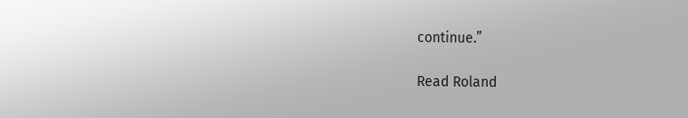continue.”

Read Roland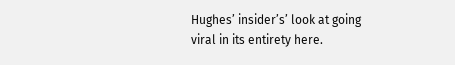Hughes’ insider’s’ look at going viral in its entirety here.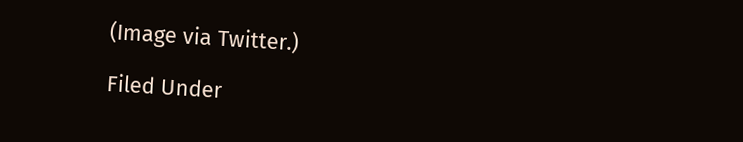(Image via Twitter.)

Filed Under